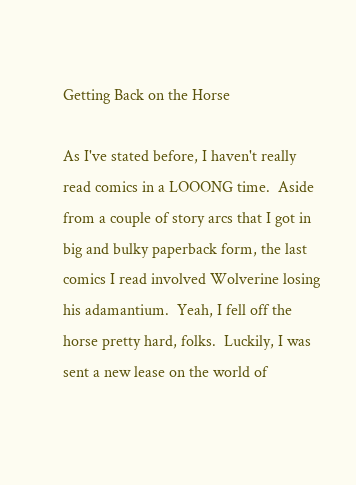Getting Back on the Horse

As I've stated before, I haven't really read comics in a LOOONG time.  Aside from a couple of story arcs that I got in big and bulky paperback form, the last comics I read involved Wolverine losing his adamantium.  Yeah, I fell off the horse pretty hard, folks.  Luckily, I was sent a new lease on the world of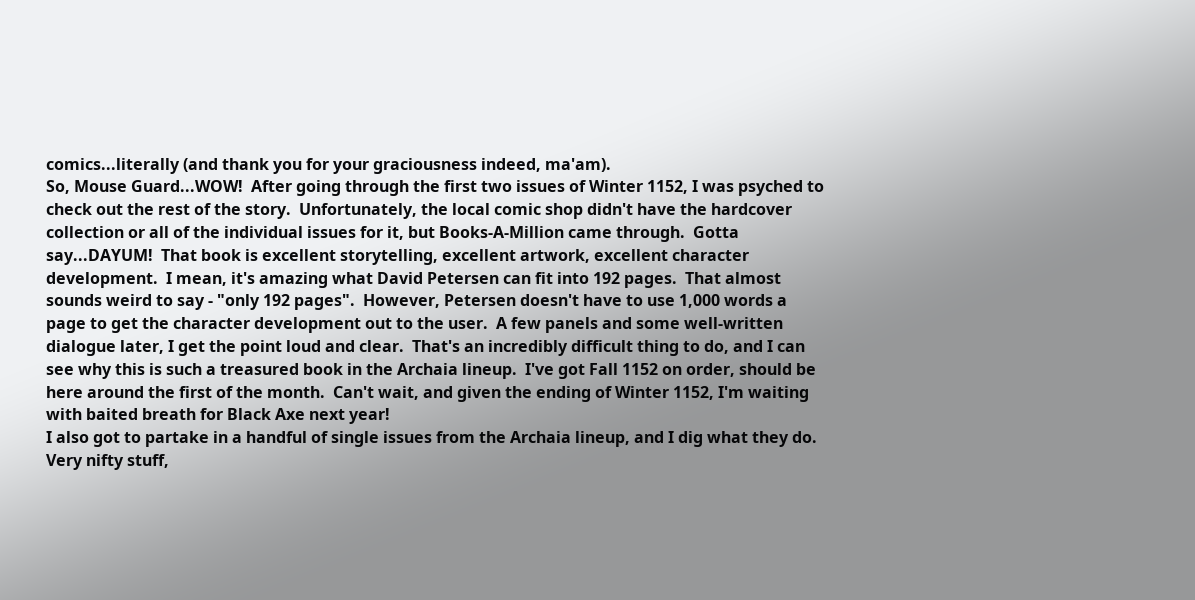comics...literally (and thank you for your graciousness indeed, ma'am).
So, Mouse Guard...WOW!  After going through the first two issues of Winter 1152, I was psyched to check out the rest of the story.  Unfortunately, the local comic shop didn't have the hardcover collection or all of the individual issues for it, but Books-A-Million came through.  Gotta say...DAYUM!  That book is excellent storytelling, excellent artwork, excellent character development.  I mean, it's amazing what David Petersen can fit into 192 pages.  That almost sounds weird to say - "only 192 pages".  However, Petersen doesn't have to use 1,000 words a page to get the character development out to the user.  A few panels and some well-written dialogue later, I get the point loud and clear.  That's an incredibly difficult thing to do, and I can see why this is such a treasured book in the Archaia lineup.  I've got Fall 1152 on order, should be here around the first of the month.  Can't wait, and given the ending of Winter 1152, I'm waiting with baited breath for Black Axe next year!
I also got to partake in a handful of single issues from the Archaia lineup, and I dig what they do.  Very nifty stuff,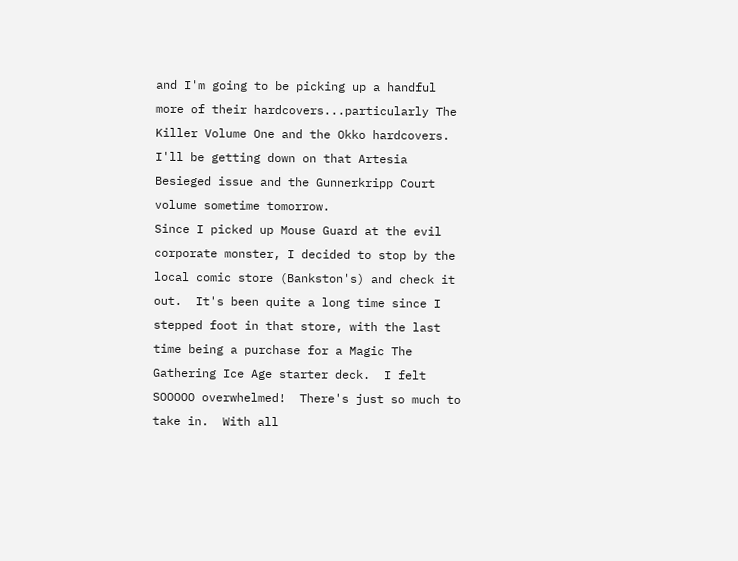and I'm going to be picking up a handful more of their hardcovers...particularly The Killer Volume One and the Okko hardcovers.  I'll be getting down on that Artesia Besieged issue and the Gunnerkripp Court volume sometime tomorrow.
Since I picked up Mouse Guard at the evil corporate monster, I decided to stop by the local comic store (Bankston's) and check it out.  It's been quite a long time since I stepped foot in that store, with the last time being a purchase for a Magic The Gathering Ice Age starter deck.  I felt SOOOOO overwhelmed!  There's just so much to take in.  With all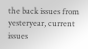the back issues from yesteryear, current issues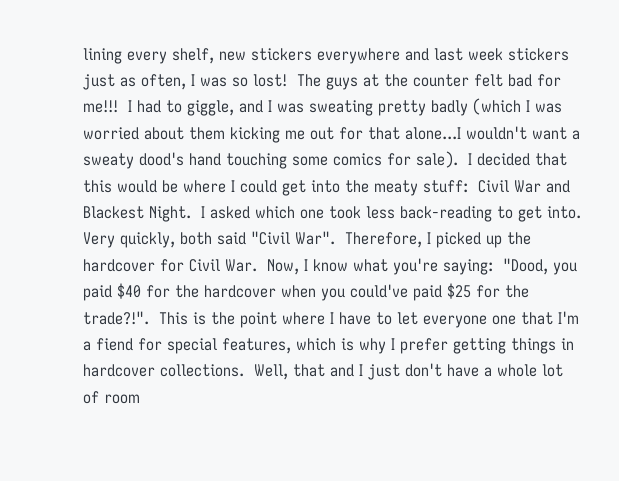lining every shelf, new stickers everywhere and last week stickers just as often, I was so lost!  The guys at the counter felt bad for me!!!  I had to giggle, and I was sweating pretty badly (which I was worried about them kicking me out for that alone...I wouldn't want a sweaty dood's hand touching some comics for sale).  I decided that this would be where I could get into the meaty stuff:  Civil War and Blackest Night.  I asked which one took less back-reading to get into.  Very quickly, both said "Civil War".  Therefore, I picked up the hardcover for Civil War.  Now, I know what you're saying:  "Dood, you paid $40 for the hardcover when you could've paid $25 for the trade?!".  This is the point where I have to let everyone one that I'm a fiend for special features, which is why I prefer getting things in hardcover collections.  Well, that and I just don't have a whole lot of room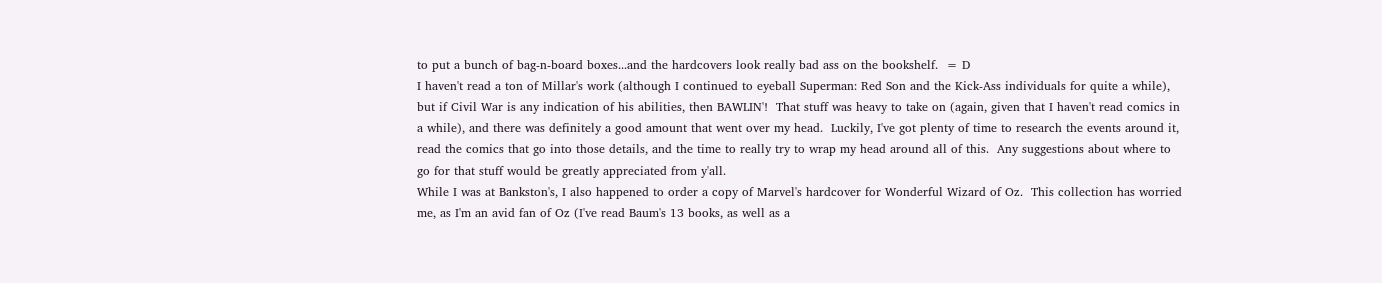to put a bunch of bag-n-board boxes...and the hardcovers look really bad ass on the bookshelf.  = D
I haven't read a ton of Millar's work (although I continued to eyeball Superman: Red Son and the Kick-Ass individuals for quite a while), but if Civil War is any indication of his abilities, then BAWLIN'!  That stuff was heavy to take on (again, given that I haven't read comics in a while), and there was definitely a good amount that went over my head.  Luckily, I've got plenty of time to research the events around it, read the comics that go into those details, and the time to really try to wrap my head around all of this.  Any suggestions about where to go for that stuff would be greatly appreciated from y'all.
While I was at Bankston's, I also happened to order a copy of Marvel's hardcover for Wonderful Wizard of Oz.  This collection has worried me, as I'm an avid fan of Oz (I've read Baum's 13 books, as well as a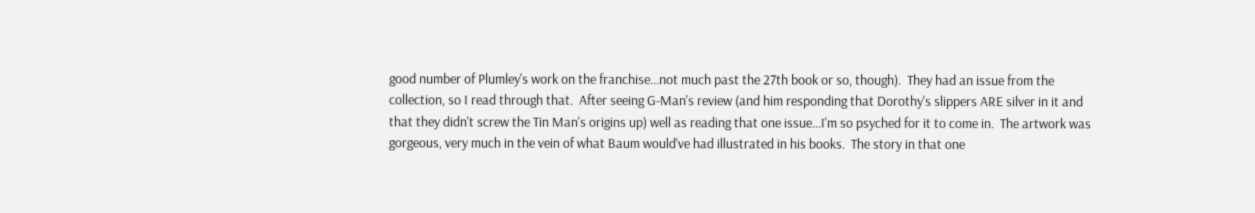good number of Plumley's work on the franchise...not much past the 27th book or so, though).  They had an issue from the collection, so I read through that.  After seeing G-Man's review (and him responding that Dorothy's slippers ARE silver in it and that they didn't screw the Tin Man's origins up) well as reading that one issue...I'm so psyched for it to come in.  The artwork was gorgeous, very much in the vein of what Baum would've had illustrated in his books.  The story in that one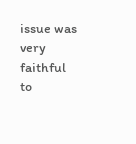issue was very faithful to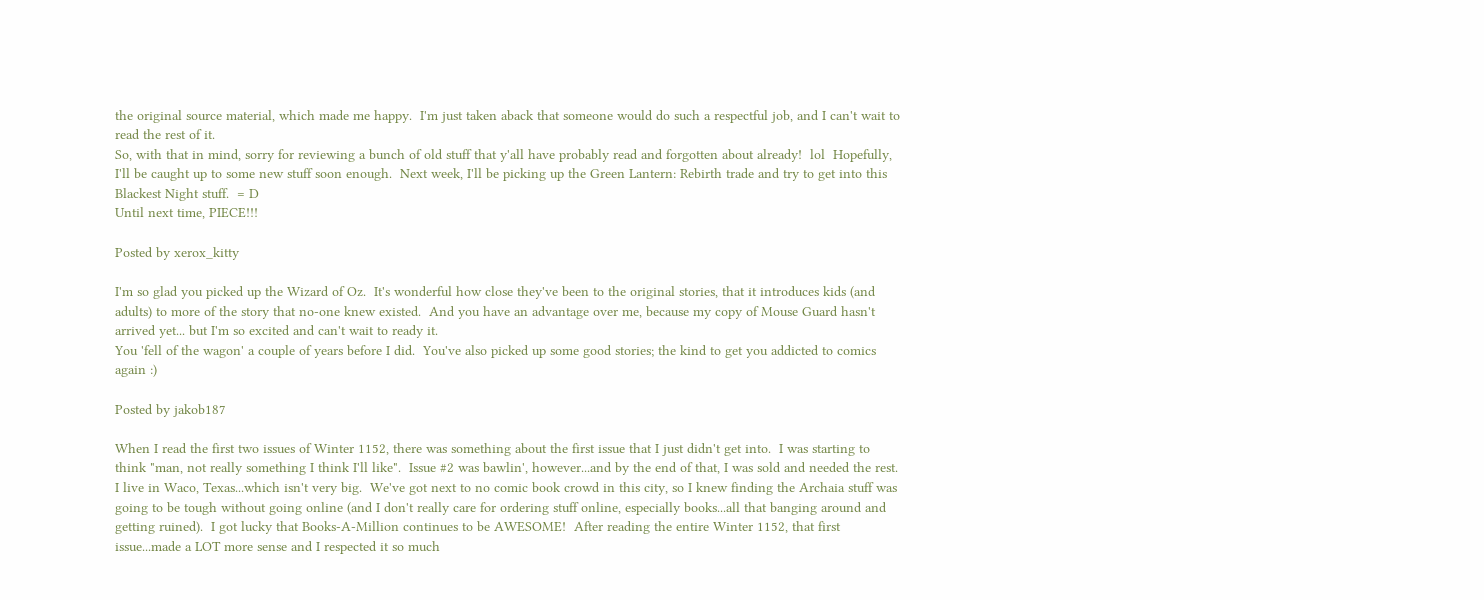the original source material, which made me happy.  I'm just taken aback that someone would do such a respectful job, and I can't wait to read the rest of it.
So, with that in mind, sorry for reviewing a bunch of old stuff that y'all have probably read and forgotten about already!  lol  Hopefully, I'll be caught up to some new stuff soon enough.  Next week, I'll be picking up the Green Lantern: Rebirth trade and try to get into this Blackest Night stuff.  = D
Until next time, PIECE!!!

Posted by xerox_kitty

I'm so glad you picked up the Wizard of Oz.  It's wonderful how close they've been to the original stories, that it introduces kids (and adults) to more of the story that no-one knew existed.  And you have an advantage over me, because my copy of Mouse Guard hasn't arrived yet... but I'm so excited and can't wait to ready it.
You 'fell of the wagon' a couple of years before I did.  You've also picked up some good stories; the kind to get you addicted to comics again :)

Posted by jakob187

When I read the first two issues of Winter 1152, there was something about the first issue that I just didn't get into.  I was starting to think "man, not really something I think I'll like".  Issue #2 was bawlin', however...and by the end of that, I was sold and needed the rest.  I live in Waco, Texas...which isn't very big.  We've got next to no comic book crowd in this city, so I knew finding the Archaia stuff was going to be tough without going online (and I don't really care for ordering stuff online, especially books...all that banging around and getting ruined).  I got lucky that Books-A-Million continues to be AWESOME!  After reading the entire Winter 1152, that first issue...made a LOT more sense and I respected it so much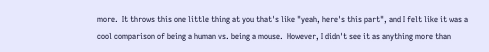more.  It throws this one little thing at you that's like "yeah, here's this part", and I felt like it was a cool comparison of being a human vs. being a mouse.  However, I didn't see it as anything more than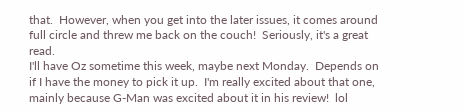that.  However, when you get into the later issues, it comes around full circle and threw me back on the couch!  Seriously, it's a great read.
I'll have Oz sometime this week, maybe next Monday.  Depends on if I have the money to pick it up.  I'm really excited about that one, mainly because G-Man was excited about it in his review!  lol